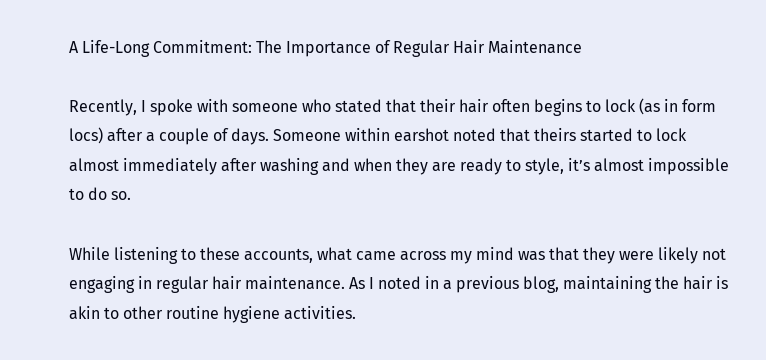A Life-Long Commitment: The Importance of Regular Hair Maintenance

Recently, I spoke with someone who stated that their hair often begins to lock (as in form locs) after a couple of days. Someone within earshot noted that theirs started to lock almost immediately after washing and when they are ready to style, it’s almost impossible to do so.

While listening to these accounts, what came across my mind was that they were likely not engaging in regular hair maintenance. As I noted in a previous blog, maintaining the hair is akin to other routine hygiene activities.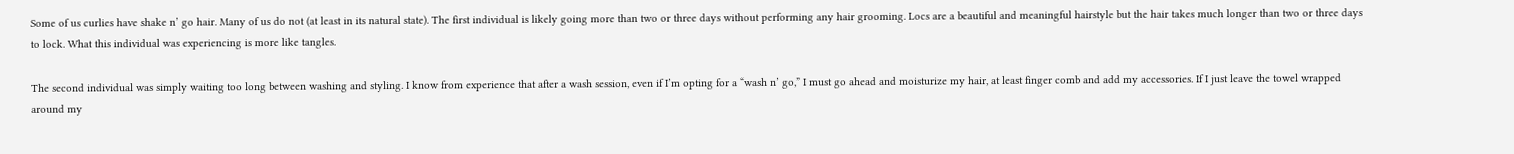Some of us curlies have shake n’ go hair. Many of us do not (at least in its natural state). The first individual is likely going more than two or three days without performing any hair grooming. Locs are a beautiful and meaningful hairstyle but the hair takes much longer than two or three days to lock. What this individual was experiencing is more like tangles.

The second individual was simply waiting too long between washing and styling. I know from experience that after a wash session, even if I’m opting for a “wash n’ go,” I must go ahead and moisturize my hair, at least finger comb and add my accessories. If I just leave the towel wrapped around my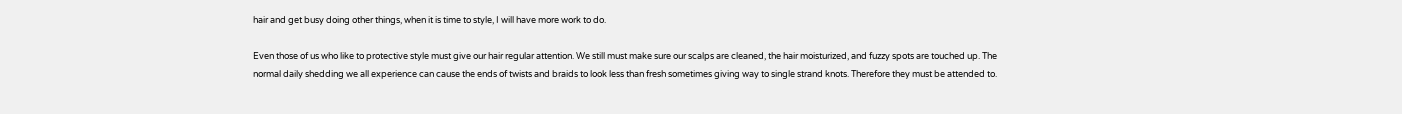hair and get busy doing other things, when it is time to style, I will have more work to do.

Even those of us who like to protective style must give our hair regular attention. We still must make sure our scalps are cleaned, the hair moisturized, and fuzzy spots are touched up. The normal daily shedding we all experience can cause the ends of twists and braids to look less than fresh sometimes giving way to single strand knots. Therefore they must be attended to.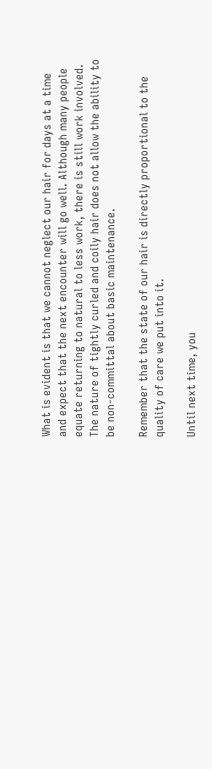What is evident is that we cannot neglect our hair for days at a time and expect that the next encounter will go well. Although many people equate returning to natural to less work, there is still work involved. The nature of tightly curled and coily hair does not allow the ability to be non-committal about basic maintenance.

Remember that the state of our hair is directly proportional to the quality of care we put into it.

Until next time, you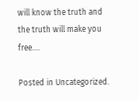will know the truth and the truth will make you free….

Posted in Uncategorized.